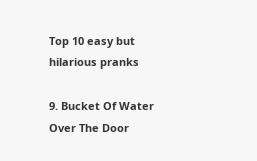Top 10 easy but hilarious pranks

9. Bucket Of Water Over The Door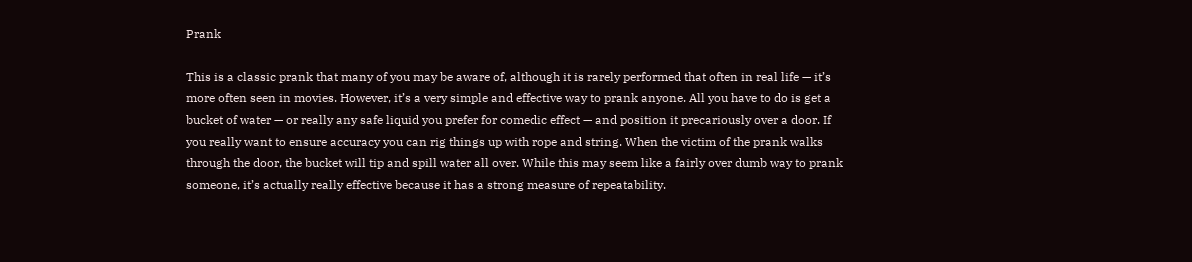Prank

This is a classic prank that many of you may be aware of, although it is rarely performed that often in real life — it’s more often seen in movies. However, it’s a very simple and effective way to prank anyone. All you have to do is get a bucket of water — or really any safe liquid you prefer for comedic effect — and position it precariously over a door. If you really want to ensure accuracy you can rig things up with rope and string. When the victim of the prank walks through the door, the bucket will tip and spill water all over. While this may seem like a fairly over dumb way to prank someone, it’s actually really effective because it has a strong measure of repeatability.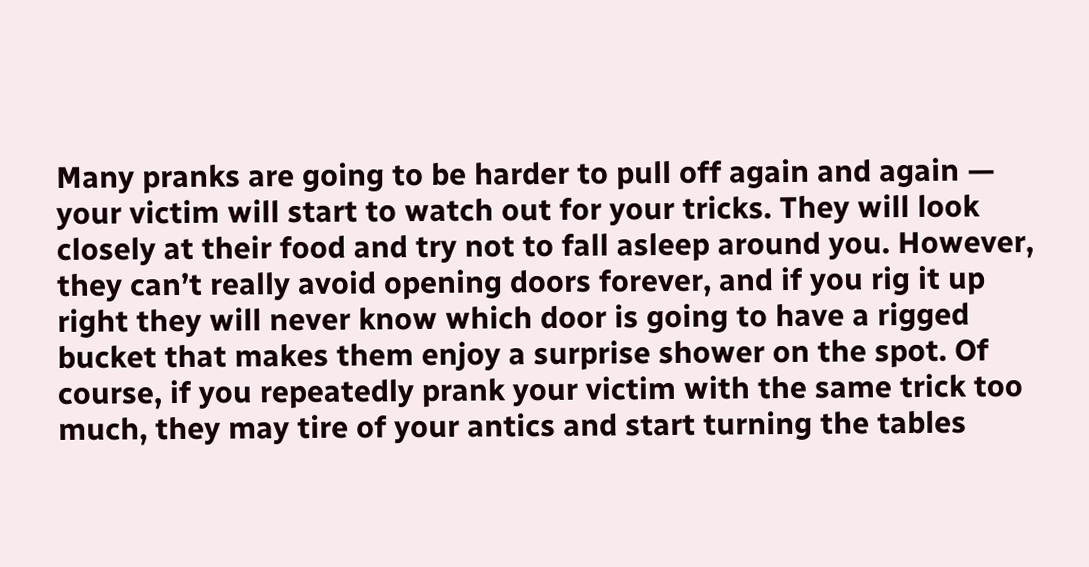Many pranks are going to be harder to pull off again and again — your victim will start to watch out for your tricks. They will look closely at their food and try not to fall asleep around you. However, they can’t really avoid opening doors forever, and if you rig it up right they will never know which door is going to have a rigged bucket that makes them enjoy a surprise shower on the spot. Of course, if you repeatedly prank your victim with the same trick too much, they may tire of your antics and start turning the tables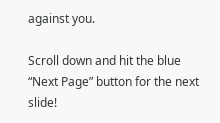against you.

Scroll down and hit the blue “Next Page” button for the next slide!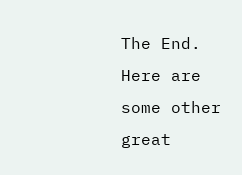The End. Here are some other great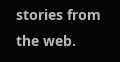stories from the web.